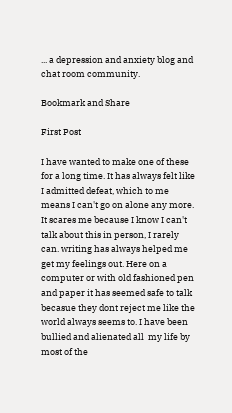... a depression and anxiety blog and chat room community.

Bookmark and Share

First Post

I have wanted to make one of these for a long time. It has always felt like I admitted defeat, which to me means I can't go on alone any more. It scares me because I know I can't talk about this in person, I rarely can. writing has always helped me get my feelings out. Here on a computer or with old fashioned pen and paper it has seemed safe to talk becasue they dont reject me like the world always seems to. I have been bullied and alienated all  my life by most of the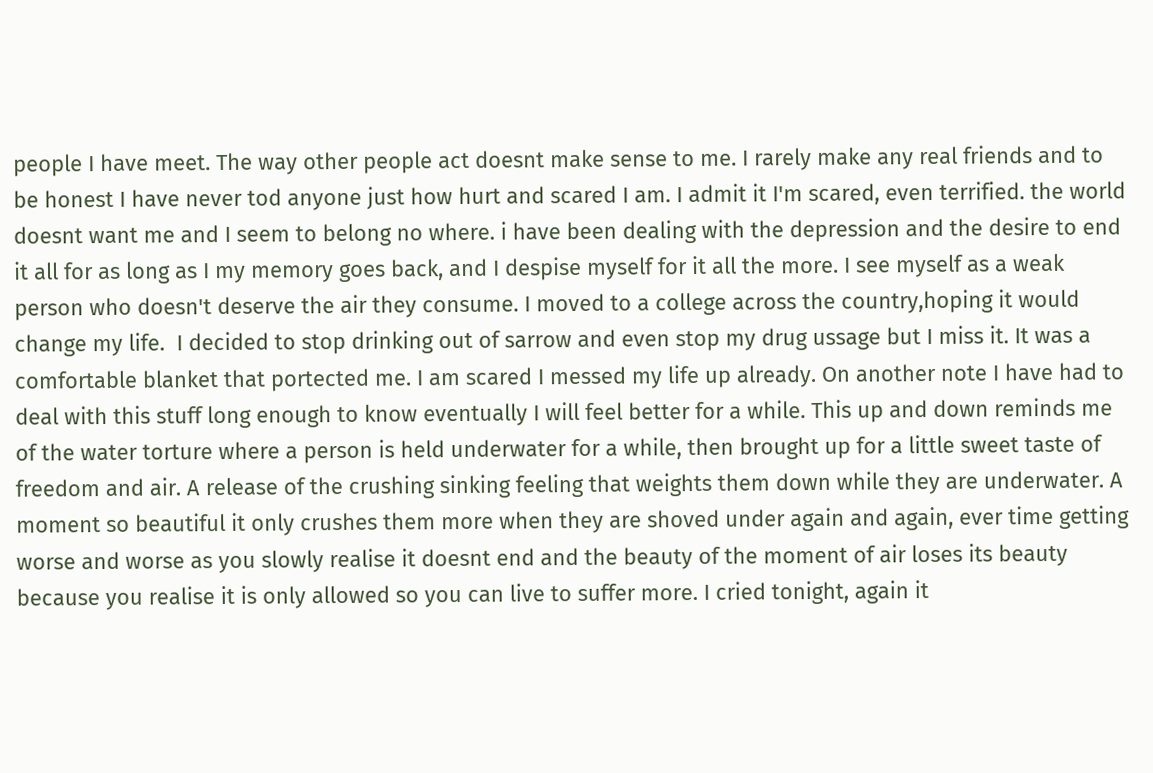people I have meet. The way other people act doesnt make sense to me. I rarely make any real friends and to be honest I have never tod anyone just how hurt and scared I am. I admit it I'm scared, even terrified. the world doesnt want me and I seem to belong no where. i have been dealing with the depression and the desire to end it all for as long as I my memory goes back, and I despise myself for it all the more. I see myself as a weak person who doesn't deserve the air they consume. I moved to a college across the country,hoping it would change my life.  I decided to stop drinking out of sarrow and even stop my drug ussage but I miss it. It was a comfortable blanket that portected me. I am scared I messed my life up already. On another note I have had to deal with this stuff long enough to know eventually I will feel better for a while. This up and down reminds me of the water torture where a person is held underwater for a while, then brought up for a little sweet taste of freedom and air. A release of the crushing sinking feeling that weights them down while they are underwater. A moment so beautiful it only crushes them more when they are shoved under again and again, ever time getting worse and worse as you slowly realise it doesnt end and the beauty of the moment of air loses its beauty because you realise it is only allowed so you can live to suffer more. I cried tonight, again it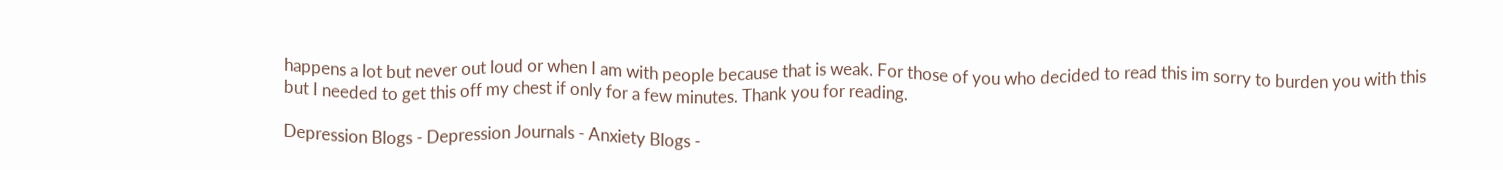happens a lot but never out loud or when I am with people because that is weak. For those of you who decided to read this im sorry to burden you with this but I needed to get this off my chest if only for a few minutes. Thank you for reading.

Depression Blogs - Depression Journals - Anxiety Blogs -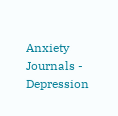Anxiety Journals - Depression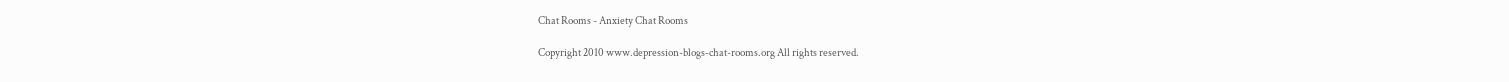Chat Rooms - Anxiety Chat Rooms

Copyright 2010 www.depression-blogs-chat-rooms.org All rights reserved.